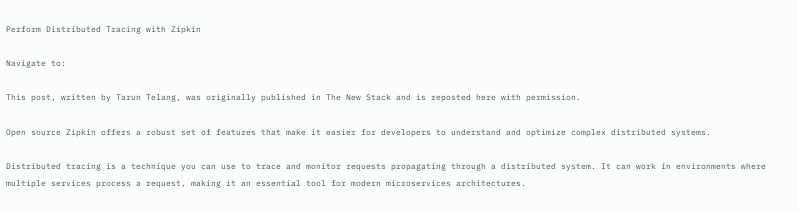Perform Distributed Tracing with Zipkin

Navigate to:

This post, written by Tarun Telang, was originally published in The New Stack and is reposted here with permission.

Open source Zipkin offers a robust set of features that make it easier for developers to understand and optimize complex distributed systems.

Distributed tracing is a technique you can use to trace and monitor requests propagating through a distributed system. It can work in environments where multiple services process a request, making it an essential tool for modern microservices architectures.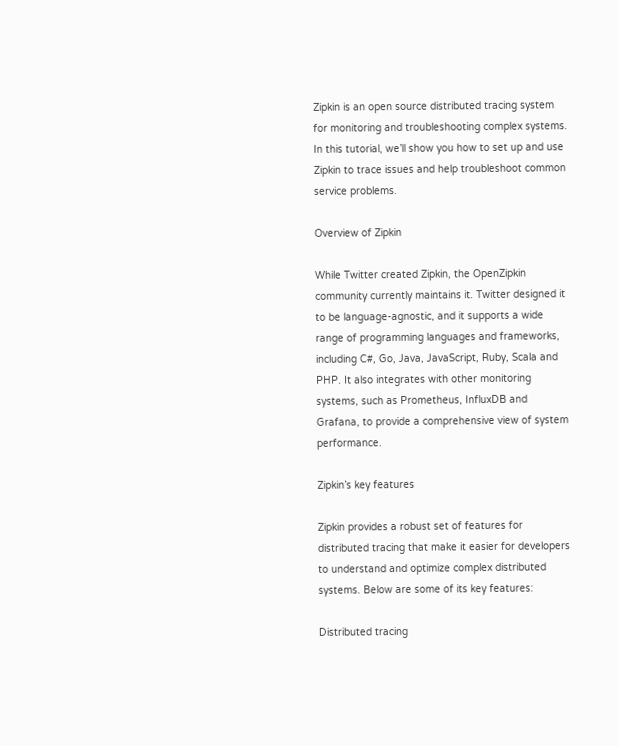Zipkin is an open source distributed tracing system for monitoring and troubleshooting complex systems. In this tutorial, we’ll show you how to set up and use Zipkin to trace issues and help troubleshoot common service problems.

Overview of Zipkin

While Twitter created Zipkin, the OpenZipkin community currently maintains it. Twitter designed it to be language-agnostic, and it supports a wide range of programming languages and frameworks, including C#, Go, Java, JavaScript, Ruby, Scala and PHP. It also integrates with other monitoring systems, such as Prometheus, InfluxDB and Grafana, to provide a comprehensive view of system performance.

Zipkin’s key features

Zipkin provides a robust set of features for distributed tracing that make it easier for developers to understand and optimize complex distributed systems. Below are some of its key features:

Distributed tracing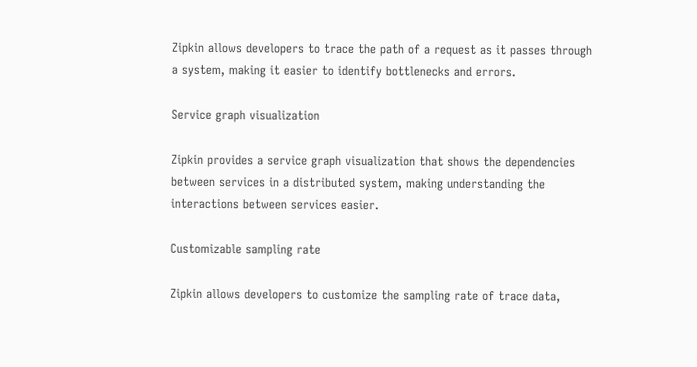Zipkin allows developers to trace the path of a request as it passes through a system, making it easier to identify bottlenecks and errors.

Service graph visualization

Zipkin provides a service graph visualization that shows the dependencies between services in a distributed system, making understanding the interactions between services easier.

Customizable sampling rate

Zipkin allows developers to customize the sampling rate of trace data,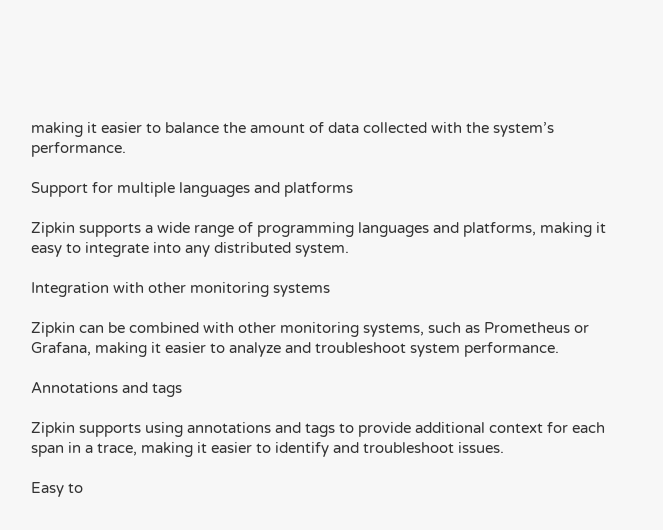making it easier to balance the amount of data collected with the system’s performance.

Support for multiple languages and platforms

Zipkin supports a wide range of programming languages and platforms, making it easy to integrate into any distributed system.

Integration with other monitoring systems

Zipkin can be combined with other monitoring systems, such as Prometheus or Grafana, making it easier to analyze and troubleshoot system performance.

Annotations and tags

Zipkin supports using annotations and tags to provide additional context for each span in a trace, making it easier to identify and troubleshoot issues.

Easy to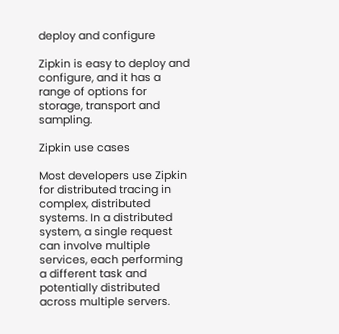deploy and configure

Zipkin is easy to deploy and configure, and it has a range of options for storage, transport and sampling.

Zipkin use cases

Most developers use Zipkin for distributed tracing in complex, distributed systems. In a distributed system, a single request can involve multiple services, each performing a different task and potentially distributed across multiple servers.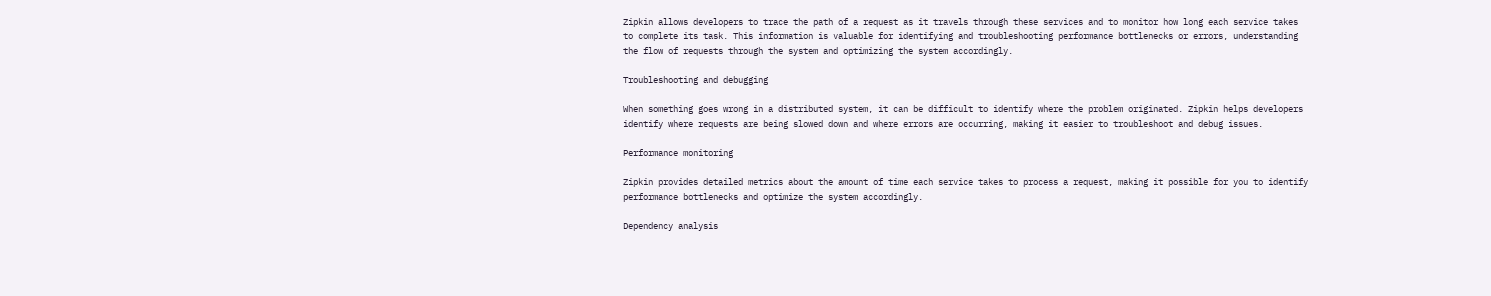Zipkin allows developers to trace the path of a request as it travels through these services and to monitor how long each service takes to complete its task. This information is valuable for identifying and troubleshooting performance bottlenecks or errors, understanding the flow of requests through the system and optimizing the system accordingly.

Troubleshooting and debugging

When something goes wrong in a distributed system, it can be difficult to identify where the problem originated. Zipkin helps developers identify where requests are being slowed down and where errors are occurring, making it easier to troubleshoot and debug issues.

Performance monitoring

Zipkin provides detailed metrics about the amount of time each service takes to process a request, making it possible for you to identify performance bottlenecks and optimize the system accordingly.

Dependency analysis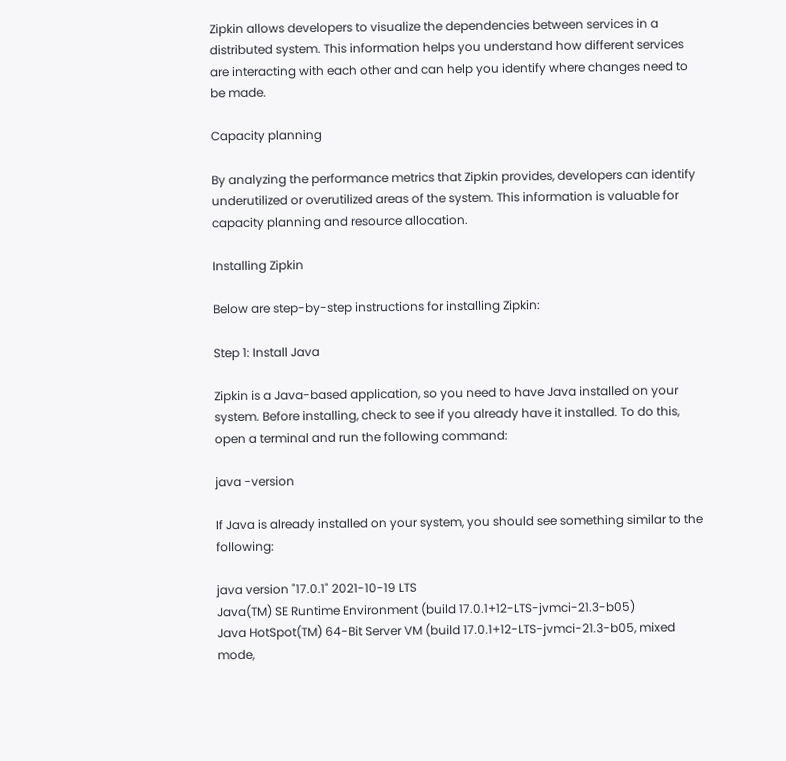Zipkin allows developers to visualize the dependencies between services in a distributed system. This information helps you understand how different services are interacting with each other and can help you identify where changes need to be made.

Capacity planning

By analyzing the performance metrics that Zipkin provides, developers can identify underutilized or overutilized areas of the system. This information is valuable for capacity planning and resource allocation.

Installing Zipkin

Below are step-by-step instructions for installing Zipkin:

Step 1: Install Java

Zipkin is a Java-based application, so you need to have Java installed on your system. Before installing, check to see if you already have it installed. To do this, open a terminal and run the following command:

java -version

If Java is already installed on your system, you should see something similar to the following:

java version "17.0.1" 2021-10-19 LTS
Java(TM) SE Runtime Environment (build 17.0.1+12-LTS-jvmci-21.3-b05)
Java HotSpot(TM) 64-Bit Server VM (build 17.0.1+12-LTS-jvmci-21.3-b05, mixed mode,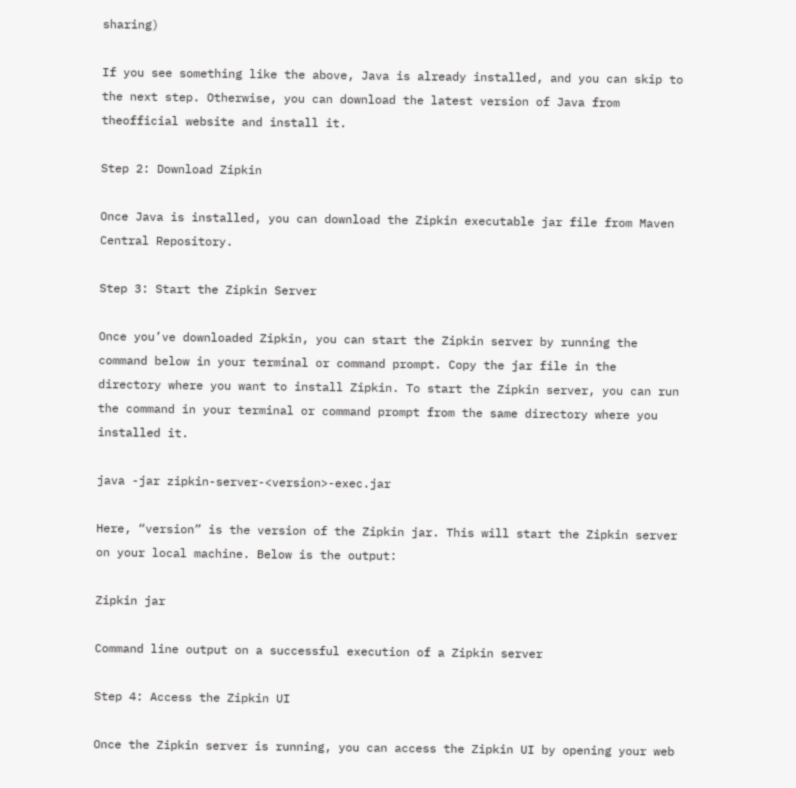sharing)

If you see something like the above, Java is already installed, and you can skip to the next step. Otherwise, you can download the latest version of Java from theofficial website and install it.

Step 2: Download Zipkin

Once Java is installed, you can download the Zipkin executable jar file from Maven Central Repository.

Step 3: Start the Zipkin Server

Once you’ve downloaded Zipkin, you can start the Zipkin server by running the command below in your terminal or command prompt. Copy the jar file in the directory where you want to install Zipkin. To start the Zipkin server, you can run the command in your terminal or command prompt from the same directory where you installed it.

java -jar zipkin-server-<version>-exec.jar

Here, “version” is the version of the Zipkin jar. This will start the Zipkin server on your local machine. Below is the output:

Zipkin jar

Command line output on a successful execution of a Zipkin server

Step 4: Access the Zipkin UI

Once the Zipkin server is running, you can access the Zipkin UI by opening your web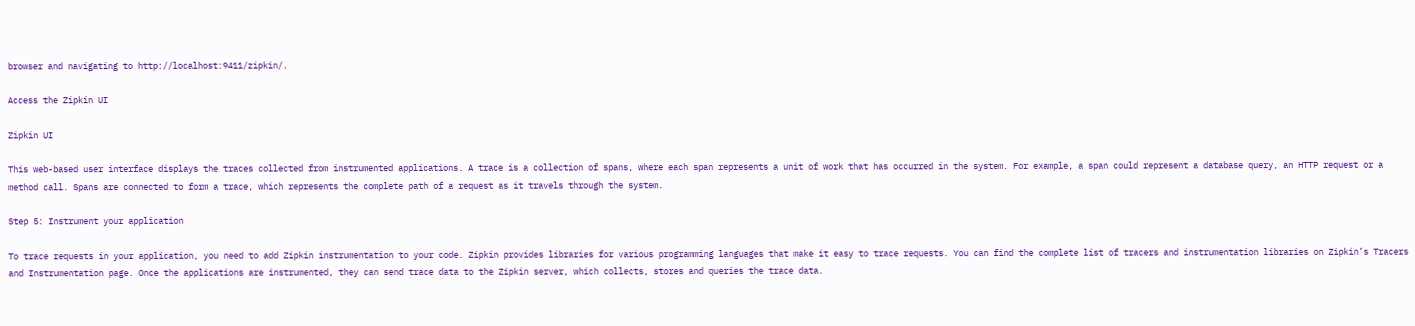browser and navigating to http://localhost:9411/zipkin/.

Access the Zipkin UI

Zipkin UI

This web-based user interface displays the traces collected from instrumented applications. A trace is a collection of spans, where each span represents a unit of work that has occurred in the system. For example, a span could represent a database query, an HTTP request or a method call. Spans are connected to form a trace, which represents the complete path of a request as it travels through the system.

Step 5: Instrument your application

To trace requests in your application, you need to add Zipkin instrumentation to your code. Zipkin provides libraries for various programming languages that make it easy to trace requests. You can find the complete list of tracers and instrumentation libraries on Zipkin’s Tracers and Instrumentation page. Once the applications are instrumented, they can send trace data to the Zipkin server, which collects, stores and queries the trace data.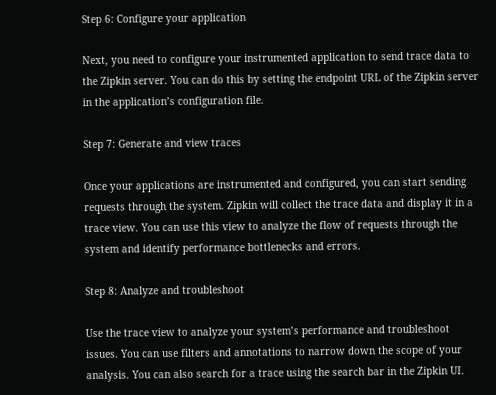Step 6: Configure your application

Next, you need to configure your instrumented application to send trace data to the Zipkin server. You can do this by setting the endpoint URL of the Zipkin server in the application’s configuration file.

Step 7: Generate and view traces

Once your applications are instrumented and configured, you can start sending requests through the system. Zipkin will collect the trace data and display it in a trace view. You can use this view to analyze the flow of requests through the system and identify performance bottlenecks and errors.

Step 8: Analyze and troubleshoot

Use the trace view to analyze your system’s performance and troubleshoot issues. You can use filters and annotations to narrow down the scope of your analysis. You can also search for a trace using the search bar in the Zipkin UI.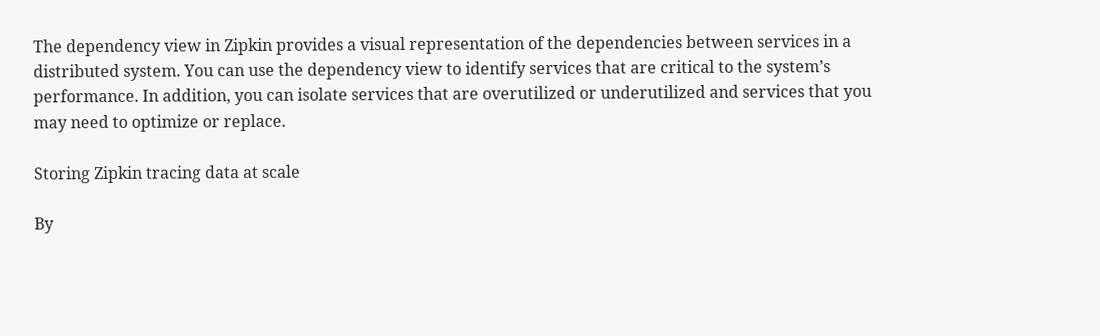The dependency view in Zipkin provides a visual representation of the dependencies between services in a distributed system. You can use the dependency view to identify services that are critical to the system’s performance. In addition, you can isolate services that are overutilized or underutilized and services that you may need to optimize or replace.

Storing Zipkin tracing data at scale

By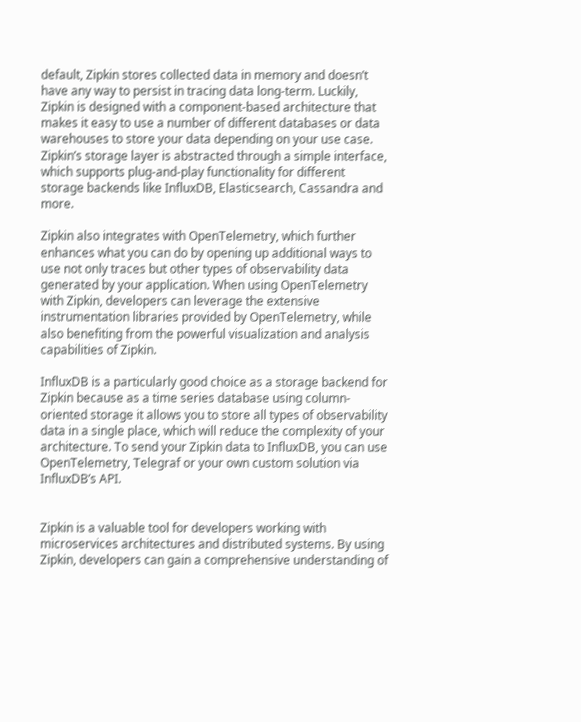default, Zipkin stores collected data in memory and doesn’t have any way to persist in tracing data long-term. Luckily, Zipkin is designed with a component-based architecture that makes it easy to use a number of different databases or data warehouses to store your data depending on your use case. Zipkin’s storage layer is abstracted through a simple interface, which supports plug-and-play functionality for different storage backends like InfluxDB, Elasticsearch, Cassandra and more.

Zipkin also integrates with OpenTelemetry, which further enhances what you can do by opening up additional ways to use not only traces but other types of observability data generated by your application. When using OpenTelemetry with Zipkin, developers can leverage the extensive instrumentation libraries provided by OpenTelemetry, while also benefiting from the powerful visualization and analysis capabilities of Zipkin.

InfluxDB is a particularly good choice as a storage backend for Zipkin because as a time series database using column-oriented storage it allows you to store all types of observability data in a single place, which will reduce the complexity of your architecture. To send your Zipkin data to InfluxDB, you can use OpenTelemetry, Telegraf or your own custom solution via InfluxDB’s API.


Zipkin is a valuable tool for developers working with microservices architectures and distributed systems. By using Zipkin, developers can gain a comprehensive understanding of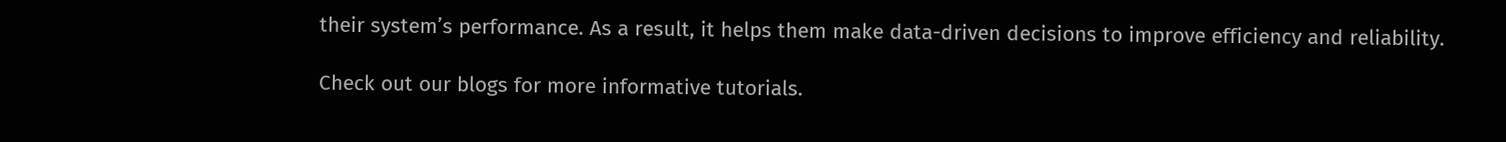their system’s performance. As a result, it helps them make data-driven decisions to improve efficiency and reliability.

Check out our blogs for more informative tutorials.